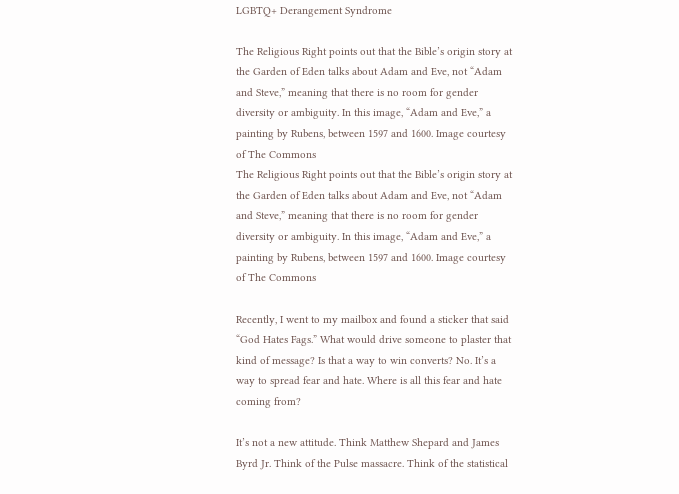LGBTQ+ Derangement Syndrome

The Religious Right points out that the Bible’s origin story at the Garden of Eden talks about Adam and Eve, not “Adam and Steve,” meaning that there is no room for gender diversity or ambiguity. In this image, “Adam and Eve,” a painting by Rubens, between 1597 and 1600. Image courtesy of The Commons
The Religious Right points out that the Bible’s origin story at the Garden of Eden talks about Adam and Eve, not “Adam and Steve,” meaning that there is no room for gender diversity or ambiguity. In this image, “Adam and Eve,” a painting by Rubens, between 1597 and 1600. Image courtesy of The Commons

Recently, I went to my mailbox and found a sticker that said “God Hates Fags.” What would drive someone to plaster that kind of message? Is that a way to win converts? No. It’s a way to spread fear and hate. Where is all this fear and hate coming from?

It’s not a new attitude. Think Matthew Shepard and James Byrd Jr. Think of the Pulse massacre. Think of the statistical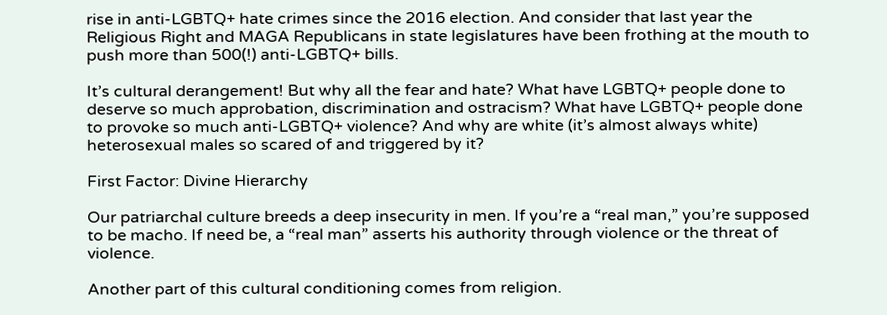rise in anti-LGBTQ+ hate crimes since the 2016 election. And consider that last year the Religious Right and MAGA Republicans in state legislatures have been frothing at the mouth to push more than 500(!) anti-LGBTQ+ bills.

It’s cultural derangement! But why all the fear and hate? What have LGBTQ+ people done to deserve so much approbation, discrimination and ostracism? What have LGBTQ+ people done to provoke so much anti-LGBTQ+ violence? And why are white (it’s almost always white) heterosexual males so scared of and triggered by it?

First Factor: Divine Hierarchy

Our patriarchal culture breeds a deep insecurity in men. If you’re a “real man,” you’re supposed to be macho. If need be, a “real man” asserts his authority through violence or the threat of violence.

Another part of this cultural conditioning comes from religion.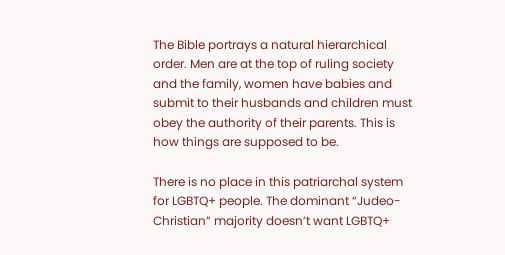The Bible portrays a natural hierarchical order. Men are at the top of ruling society and the family, women have babies and submit to their husbands and children must obey the authority of their parents. This is how things are supposed to be.

There is no place in this patriarchal system for LGBTQ+ people. The dominant “Judeo-Christian” majority doesn’t want LGBTQ+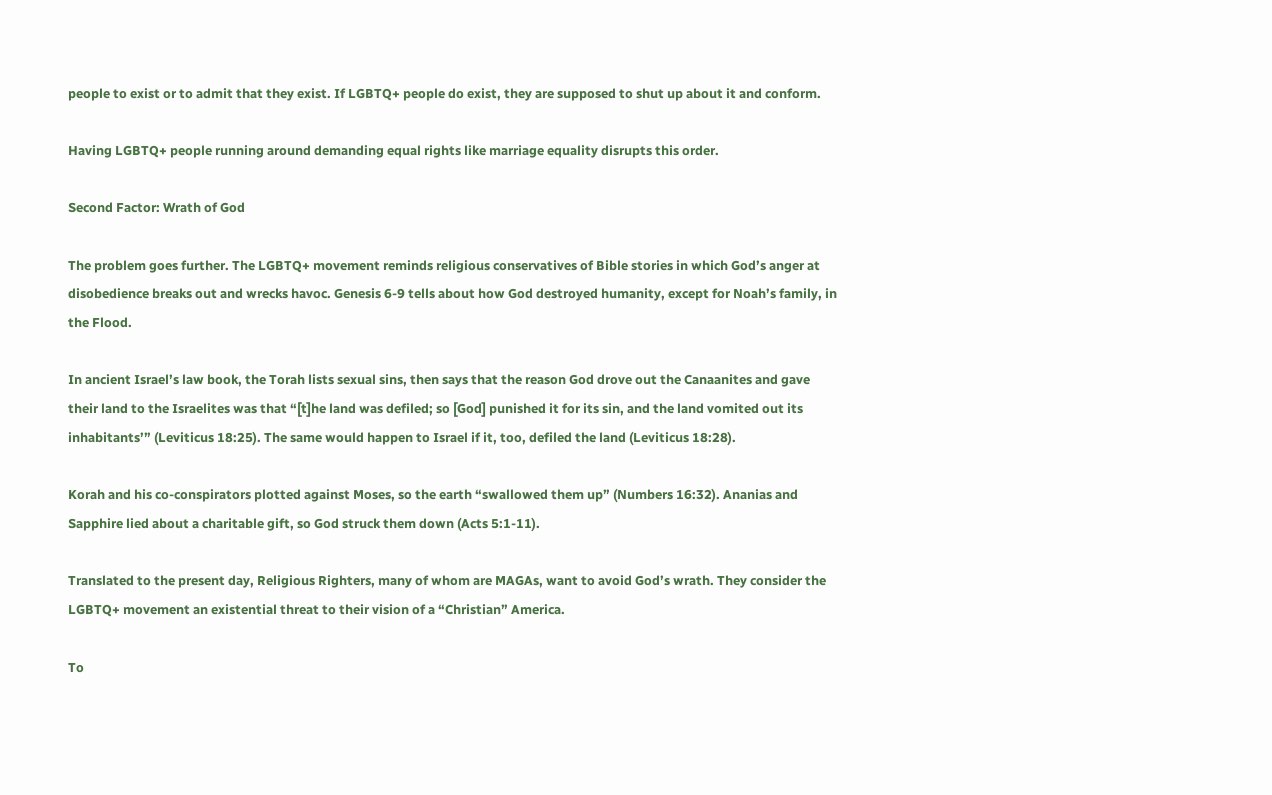people to exist or to admit that they exist. If LGBTQ+ people do exist, they are supposed to shut up about it and conform.

Having LGBTQ+ people running around demanding equal rights like marriage equality disrupts this order.

Second Factor: Wrath of God

The problem goes further. The LGBTQ+ movement reminds religious conservatives of Bible stories in which God’s anger at disobedience breaks out and wrecks havoc. Genesis 6-9 tells about how God destroyed humanity, except for Noah’s family, in the Flood.

In ancient Israel’s law book, the Torah lists sexual sins, then says that the reason God drove out the Canaanites and gave their land to the Israelites was that “[t]he land was defiled; so [God] punished it for its sin, and the land vomited out its inhabitants’” (Leviticus 18:25). The same would happen to Israel if it, too, defiled the land (Leviticus 18:28).

Korah and his co-conspirators plotted against Moses, so the earth “swallowed them up” (Numbers 16:32). Ananias and Sapphire lied about a charitable gift, so God struck them down (Acts 5:1-11).

Translated to the present day, Religious Righters, many of whom are MAGAs, want to avoid God’s wrath. They consider the LGBTQ+ movement an existential threat to their vision of a “Christian” America.

To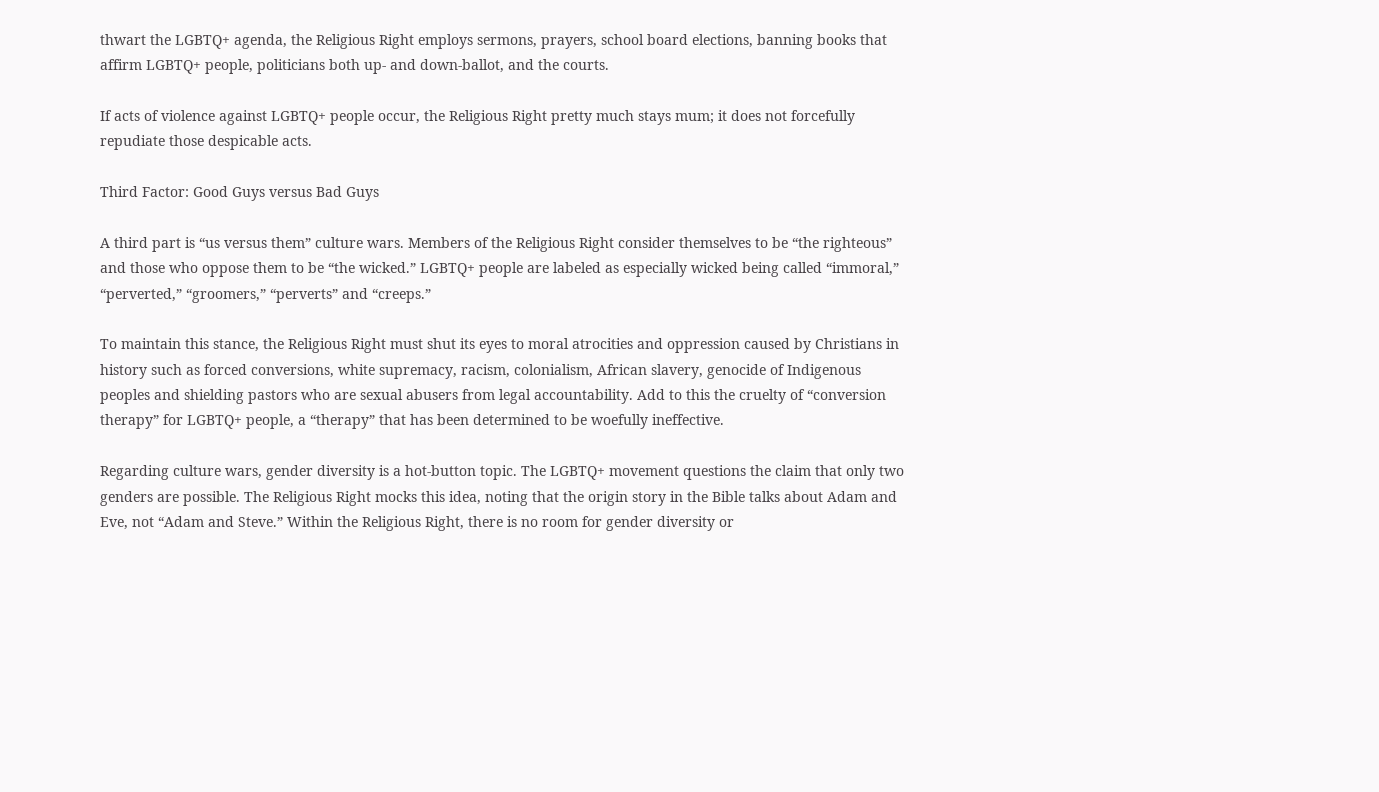thwart the LGBTQ+ agenda, the Religious Right employs sermons, prayers, school board elections, banning books that affirm LGBTQ+ people, politicians both up- and down-ballot, and the courts.

If acts of violence against LGBTQ+ people occur, the Religious Right pretty much stays mum; it does not forcefully repudiate those despicable acts.

Third Factor: Good Guys versus Bad Guys

A third part is “us versus them” culture wars. Members of the Religious Right consider themselves to be “the righteous” and those who oppose them to be “the wicked.” LGBTQ+ people are labeled as especially wicked being called “immoral,” “perverted,” “groomers,” “perverts” and “creeps.”

To maintain this stance, the Religious Right must shut its eyes to moral atrocities and oppression caused by Christians in history such as forced conversions, white supremacy, racism, colonialism, African slavery, genocide of Indigenous peoples and shielding pastors who are sexual abusers from legal accountability. Add to this the cruelty of “conversion therapy” for LGBTQ+ people, a “therapy” that has been determined to be woefully ineffective.

Regarding culture wars, gender diversity is a hot-button topic. The LGBTQ+ movement questions the claim that only two genders are possible. The Religious Right mocks this idea, noting that the origin story in the Bible talks about Adam and Eve, not “Adam and Steve.” Within the Religious Right, there is no room for gender diversity or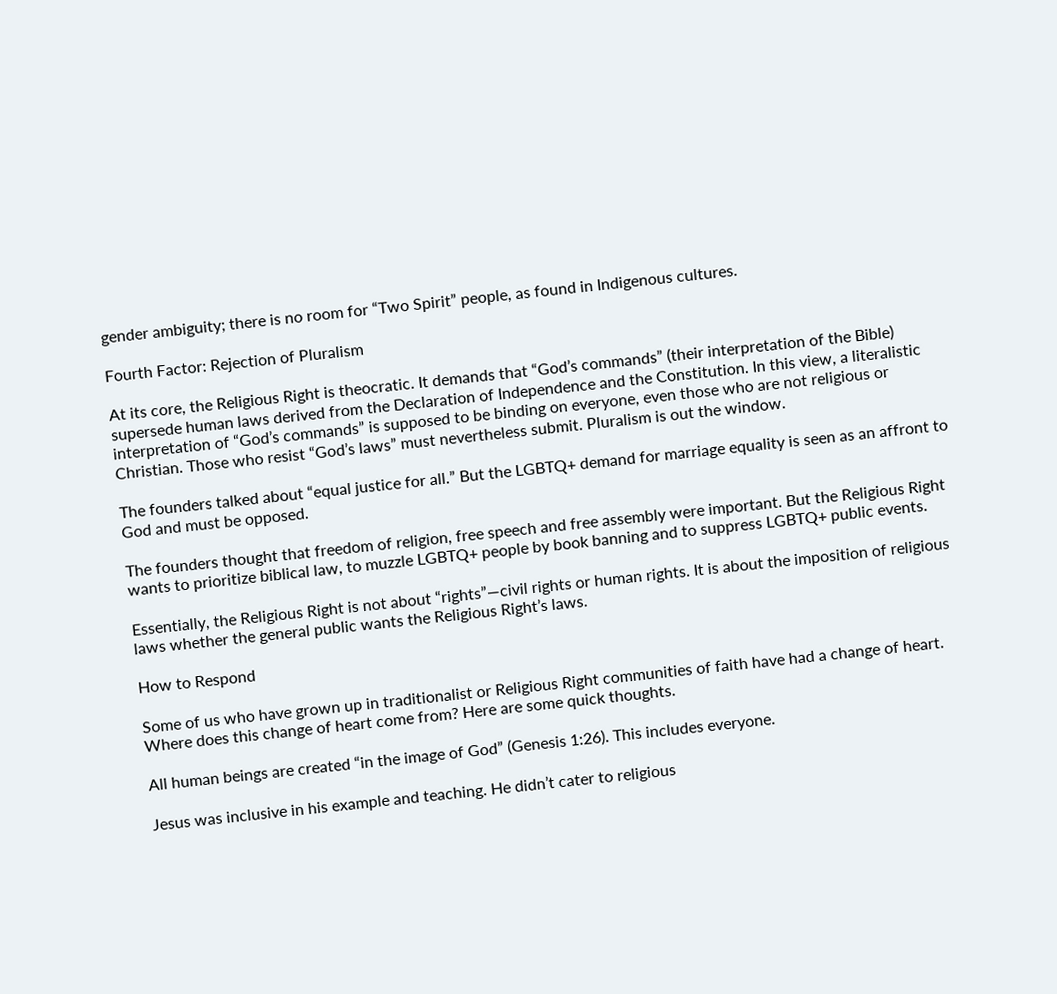gender ambiguity; there is no room for “Two Spirit” people, as found in Indigenous cultures.

Fourth Factor: Rejection of Pluralism

At its core, the Religious Right is theocratic. It demands that “God’s commands” (their interpretation of the Bible) supersede human laws derived from the Declaration of Independence and the Constitution. In this view, a literalistic interpretation of “God’s commands” is supposed to be binding on everyone, even those who are not religious or Christian. Those who resist “God’s laws” must nevertheless submit. Pluralism is out the window.

The founders talked about “equal justice for all.” But the LGBTQ+ demand for marriage equality is seen as an affront to God and must be opposed.

The founders thought that freedom of religion, free speech and free assembly were important. But the Religious Right wants to prioritize biblical law, to muzzle LGBTQ+ people by book banning and to suppress LGBTQ+ public events.

Essentially, the Religious Right is not about “rights”—civil rights or human rights. It is about the imposition of religious laws whether the general public wants the Religious Right’s laws.

How to Respond

Some of us who have grown up in traditionalist or Religious Right communities of faith have had a change of heart. Where does this change of heart come from? Here are some quick thoughts.

All human beings are created “in the image of God” (Genesis 1:26). This includes everyone.

Jesus was inclusive in his example and teaching. He didn’t cater to religious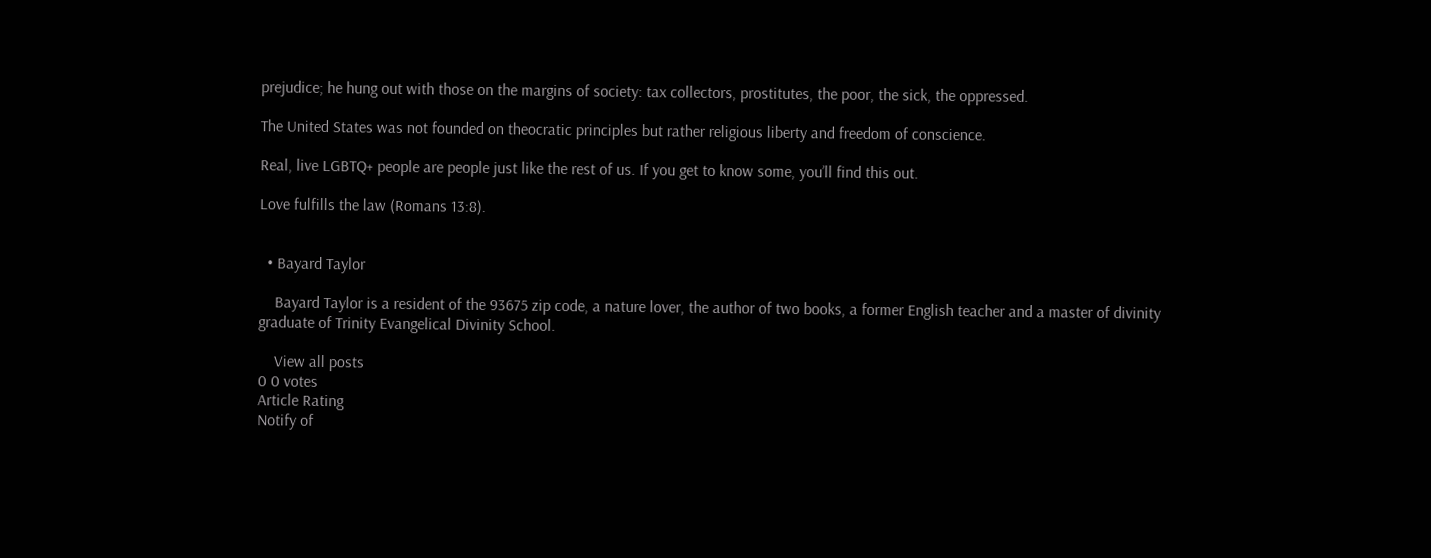prejudice; he hung out with those on the margins of society: tax collectors, prostitutes, the poor, the sick, the oppressed.

The United States was not founded on theocratic principles but rather religious liberty and freedom of conscience.

Real, live LGBTQ+ people are people just like the rest of us. If you get to know some, you’ll find this out.

Love fulfills the law (Romans 13:8).


  • Bayard Taylor

    Bayard Taylor is a resident of the 93675 zip code, a nature lover, the author of two books, a former English teacher and a master of divinity graduate of Trinity Evangelical Divinity School.

    View all posts
0 0 votes
Article Rating
Notify of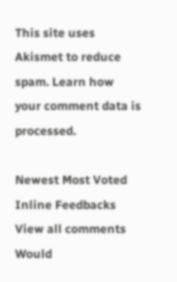This site uses Akismet to reduce spam. Learn how your comment data is processed.

Newest Most Voted
Inline Feedbacks
View all comments
Would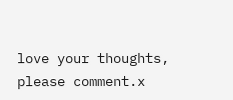love your thoughts, please comment.x